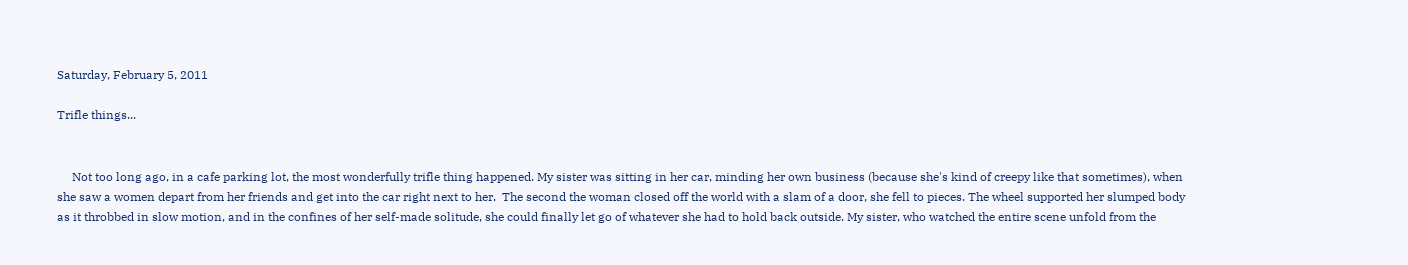Saturday, February 5, 2011

Trifle things...


     Not too long ago, in a cafe parking lot, the most wonderfully trifle thing happened. My sister was sitting in her car, minding her own business (because she's kind of creepy like that sometimes), when she saw a women depart from her friends and get into the car right next to her.  The second the woman closed off the world with a slam of a door, she fell to pieces. The wheel supported her slumped body as it throbbed in slow motion, and in the confines of her self-made solitude, she could finally let go of whatever she had to hold back outside. My sister, who watched the entire scene unfold from the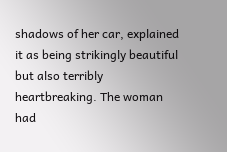shadows of her car, explained it as being strikingly beautiful but also terribly heartbreaking. The woman had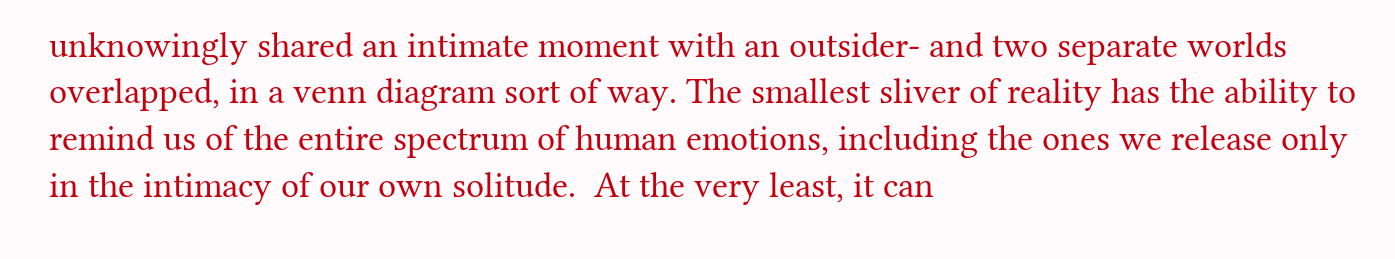unknowingly shared an intimate moment with an outsider- and two separate worlds overlapped, in a venn diagram sort of way. The smallest sliver of reality has the ability to remind us of the entire spectrum of human emotions, including the ones we release only in the intimacy of our own solitude.  At the very least, it can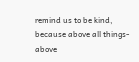remind us to be kind, because above all things- above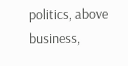politics, above business,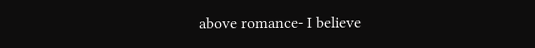above romance- I believe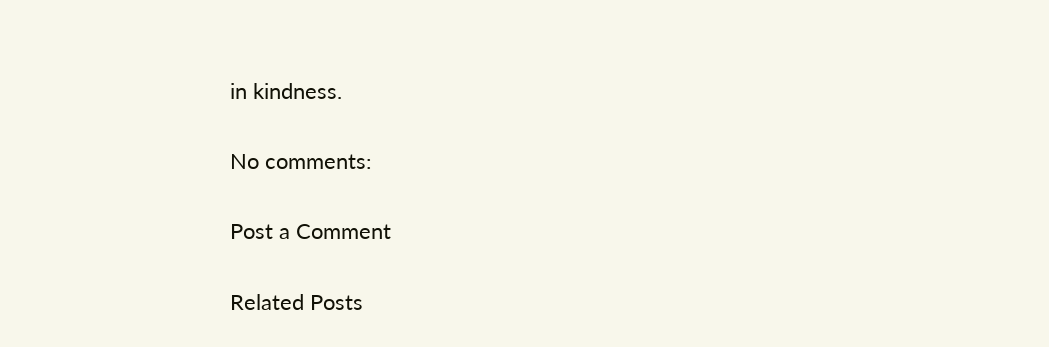in kindness.

No comments:

Post a Comment

Related Posts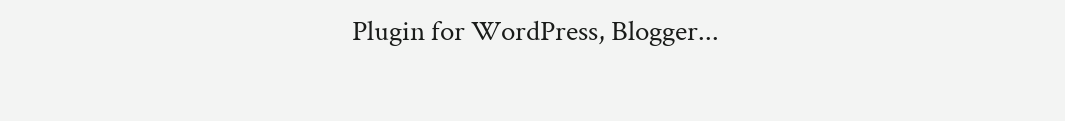Plugin for WordPress, Blogger...